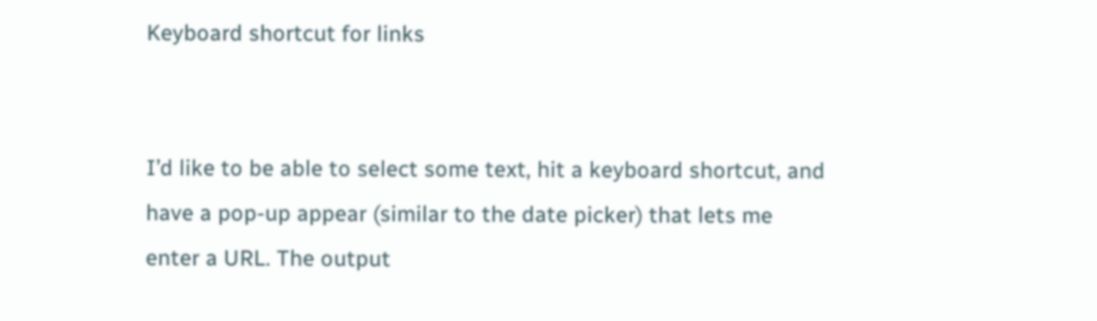Keyboard shortcut for links


I’d like to be able to select some text, hit a keyboard shortcut, and have a pop-up appear (similar to the date picker) that lets me enter a URL. The output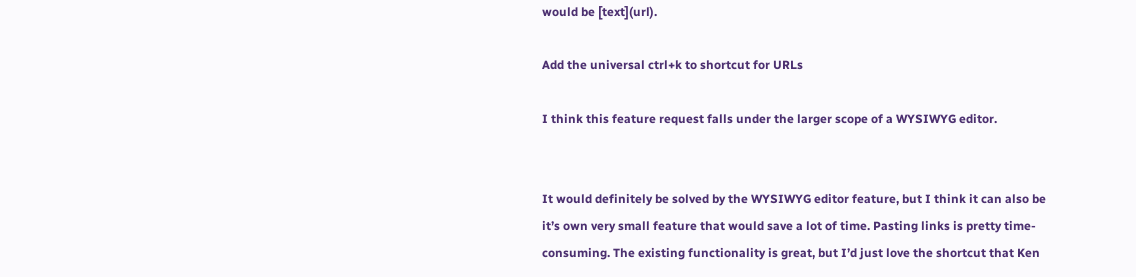would be [text](url).

Add the universal ctrl+k to shortcut for URLs

I think this feature request falls under the larger scope of a WYSIWYG editor.


It would definitely be solved by the WYSIWYG editor feature, but I think it can also be it’s own very small feature that would save a lot of time. Pasting links is pretty time-consuming. The existing functionality is great, but I’d just love the shortcut that Ken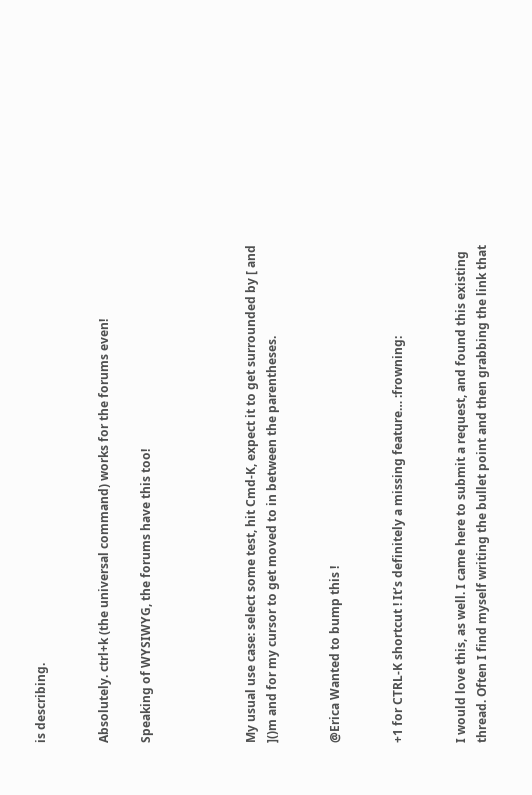is describing.


Absolutely. ctrl+k (the universal command) works for the forums even!

Speaking of WYSIWYG, the forums have this too!




My usual use case: select some test, hit Cmd-K, expect it to get surrounded by [ and ]()m and for my cursor to get moved to in between the parentheses.


@Erica Wanted to bump this !


+1 for CTRL-K shortcut ! It’s definitely a missing feature… :frowning:


I would love this, as well. I came here to submit a request, and found this existing thread. Often I find myself writing the bullet point and then grabbing the link that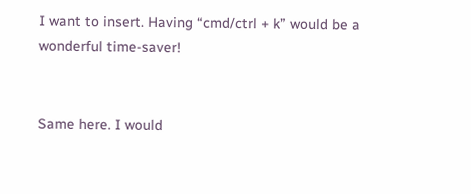I want to insert. Having “cmd/ctrl + k” would be a wonderful time-saver!


Same here. I would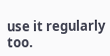use it regularly too.